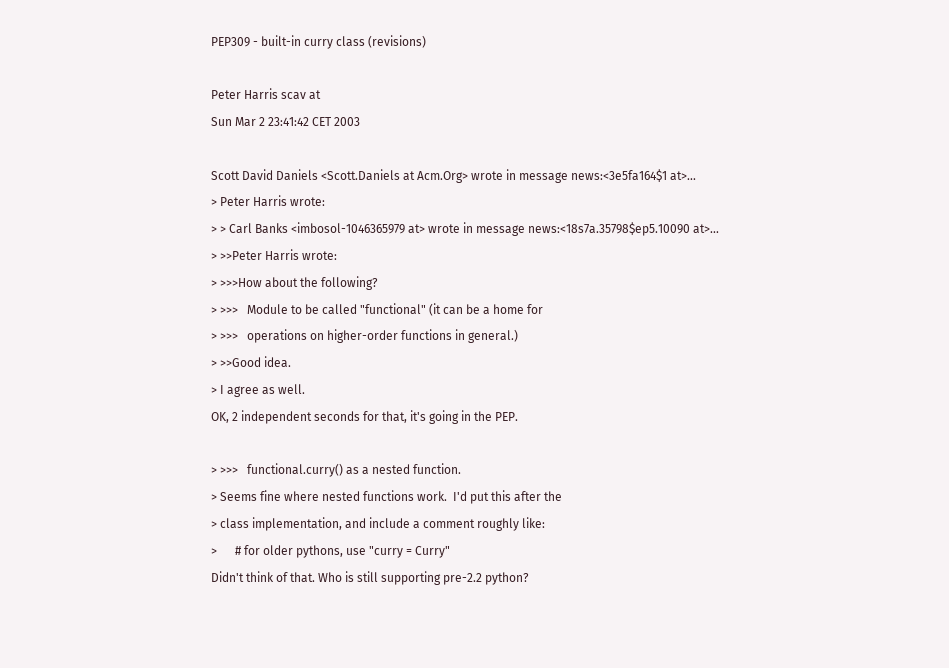PEP309 - built-in curry class (revisions)

Peter Harris scav at
Sun Mar 2 23:41:42 CET 2003

Scott David Daniels <Scott.Daniels at Acm.Org> wrote in message news:<3e5fa164$1 at>...
> Peter Harris wrote:
> > Carl Banks <imbosol-1046365979 at> wrote in message news:<18s7a.35798$ep5.10090 at>...
> >>Peter Harris wrote:
> >>>How about the following?
> >>>   Module to be called "functional" (it can be a home for
> >>>   operations on higher-order functions in general.)
> >>Good idea.
> I agree as well.
OK, 2 independent seconds for that, it's going in the PEP.

> >>>   functional.curry() as a nested function.
> Seems fine where nested functions work.  I'd put this after the
> class implementation, and include a comment roughly like:
>      # for older pythons, use "curry = Curry"
Didn't think of that. Who is still supporting pre-2.2 python?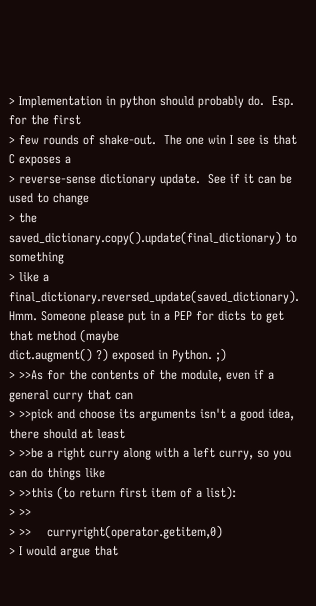> Implementation in python should probably do.  Esp. for the first
> few rounds of shake-out.  The one win I see is that C exposes a
> reverse-sense dictionary update.  See if it can be used to change
> the saved_dictionary.copy().update(final_dictionary) to something
> like a final_dictionary.reversed_update(saved_dictionary).
Hmm. Someone please put in a PEP for dicts to get that method (maybe
dict.augment() ?) exposed in Python. ;)
> >>As for the contents of the module, even if a general curry that can
> >>pick and choose its arguments isn't a good idea, there should at least
> >>be a right curry along with a left curry, so you can do things like
> >>this (to return first item of a list):
> >>
> >>    curryright(operator.getitem,0)
> I would argue that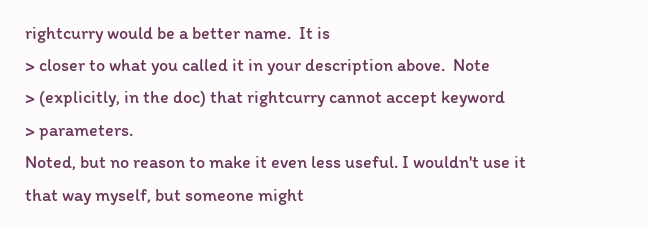rightcurry would be a better name.  It is
> closer to what you called it in your description above.  Note
> (explicitly, in the doc) that rightcurry cannot accept keyword
> parameters.
Noted, but no reason to make it even less useful. I wouldn't use it
that way myself, but someone might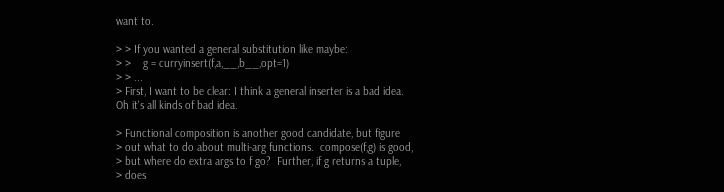want to.

> > If you wanted a general substitution like maybe:
> >    g = curryinsert(f,a,__,b__,opt=1)
> > ...
> First, I want to be clear: I think a general inserter is a bad idea.
Oh it's all kinds of bad idea.

> Functional composition is another good candidate, but figure
> out what to do about multi-arg functions.  compose(f,g) is good,
> but where do extra args to f go?  Further, if g returns a tuple,
> does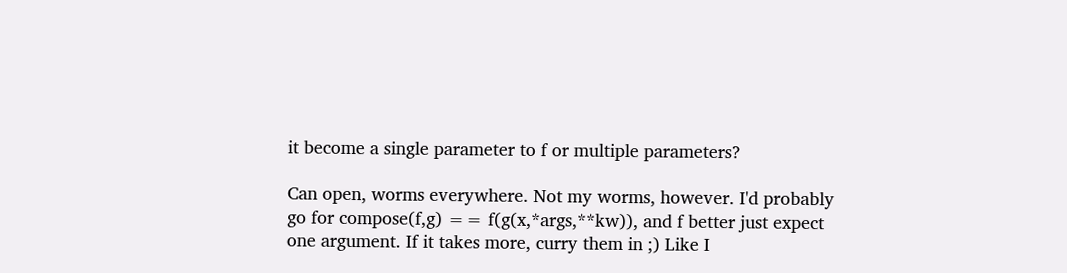it become a single parameter to f or multiple parameters?

Can open, worms everywhere. Not my worms, however. I'd probably
go for compose(f,g) == f(g(x,*args,**kw)), and f better just expect
one argument. If it takes more, curry them in ;) Like I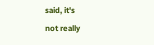said, it's
not really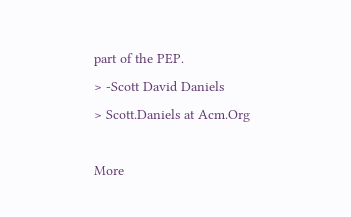part of the PEP.
> -Scott David Daniels
> Scott.Daniels at Acm.Org

More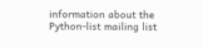information about the Python-list mailing list